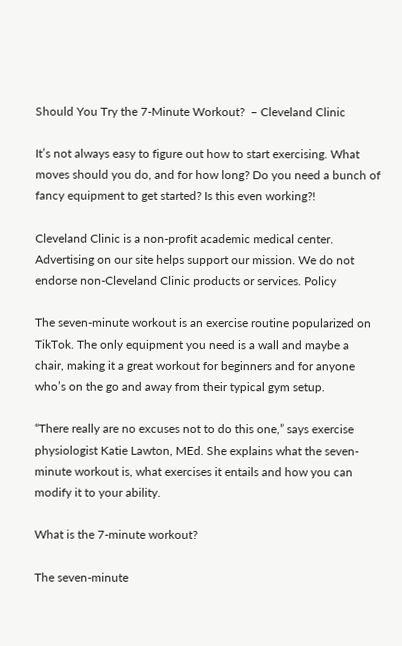Should You Try the 7-Minute Workout?  – Cleveland Clinic

It’s not always easy to figure out how to start exercising. What moves should you do, and for how long? Do you need a bunch of fancy equipment to get started? Is this even working?!

Cleveland Clinic is a non-profit academic medical center. Advertising on our site helps support our mission. We do not endorse non-Cleveland Clinic products or services. Policy

The seven-minute workout is an exercise routine popularized on TikTok. The only equipment you need is a wall and maybe a chair, making it a great workout for beginners and for anyone who’s on the go and away from their typical gym setup.

“There really are no excuses not to do this one,” says exercise physiologist Katie Lawton, MEd. She explains what the seven-minute workout is, what exercises it entails and how you can modify it to your ability.

What is the 7-minute workout?

The seven-minute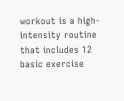workout is a high-intensity routine that includes 12 basic exercise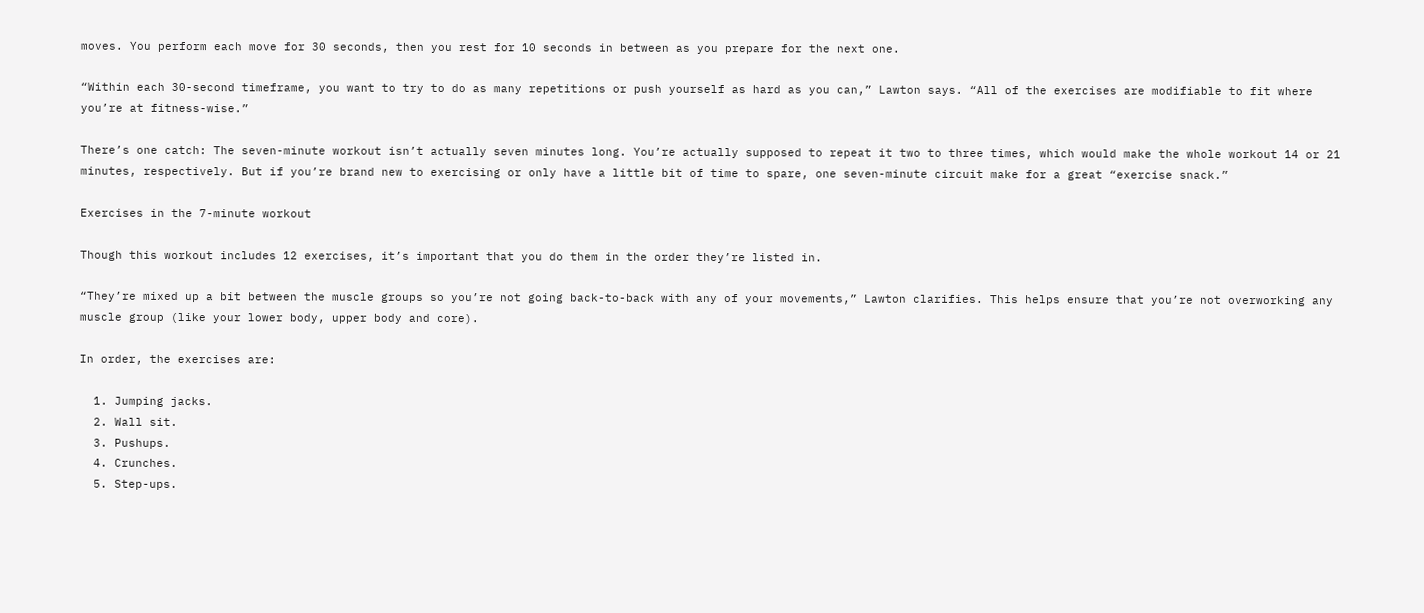moves. You perform each move for 30 seconds, then you rest for 10 seconds in between as you prepare for the next one.

“Within each 30-second timeframe, you want to try to do as many repetitions or push yourself as hard as you can,” Lawton says. “All of the exercises are modifiable to fit where you’re at fitness-wise.”

There’s one catch: The seven-minute workout isn’t actually seven minutes long. You’re actually supposed to repeat it two to three times, which would make the whole workout 14 or 21 minutes, respectively. But if you’re brand new to exercising or only have a little bit of time to spare, one seven-minute circuit make for a great “exercise snack.”

Exercises in the 7-minute workout

Though this workout includes 12 exercises, it’s important that you do them in the order they’re listed in.

“They’re mixed up a bit between the muscle groups so you’re not going back-to-back with any of your movements,” Lawton clarifies. This helps ensure that you’re not overworking any muscle group (like your lower body, upper body and core).

In order, the exercises are:

  1. Jumping jacks.
  2. Wall sit.
  3. Pushups.
  4. Crunches.
  5. Step-ups.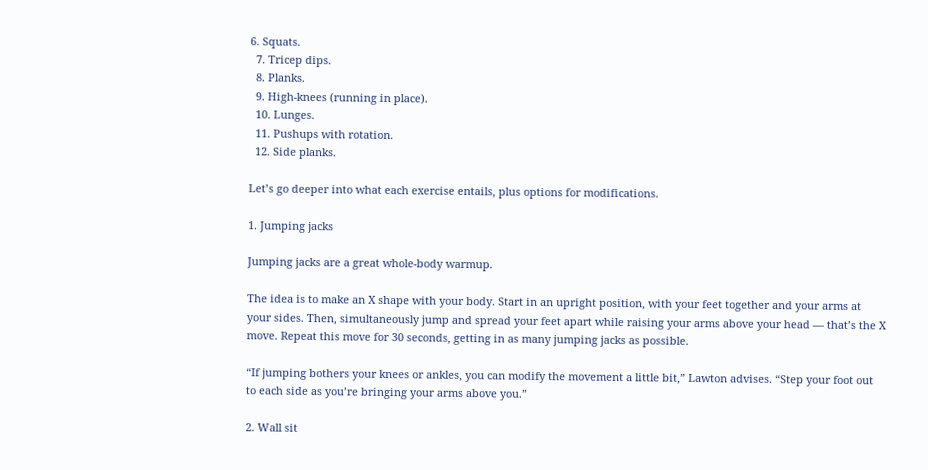6. Squats.
  7. Tricep dips.
  8. Planks.
  9. High-knees (running in place).
  10. Lunges.
  11. Pushups with rotation.
  12. Side planks.

Let’s go deeper into what each exercise entails, plus options for modifications.

1. Jumping jacks

Jumping jacks are a great whole-body warmup.

The idea is to make an X shape with your body. Start in an upright position, with your feet together and your arms at your sides. Then, simultaneously jump and spread your feet apart while raising your arms above your head — that’s the X move. Repeat this move for 30 seconds, getting in as many jumping jacks as possible.

“If jumping bothers your knees or ankles, you can modify the movement a little bit,” Lawton advises. “Step your foot out to each side as you’re bringing your arms above you.”

2. Wall sit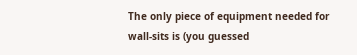The only piece of equipment needed for wall-sits is (you guessed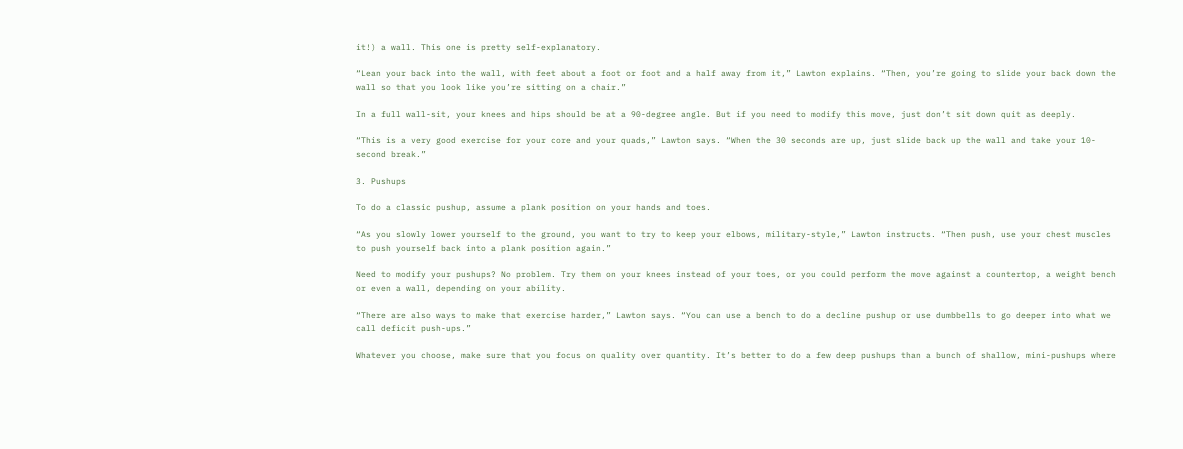it!) a wall. This one is pretty self-explanatory.

“Lean your back into the wall, with feet about a foot or foot and a half away from it,” Lawton explains. “Then, you’re going to slide your back down the wall so that you look like you’re sitting on a chair.”

In a full wall-sit, your knees and hips should be at a 90-degree angle. But if you need to modify this move, just don’t sit down quit as deeply.

“This is a very good exercise for your core and your quads,” Lawton says. “When the 30 seconds are up, just slide back up the wall and take your 10-second break.”

3. Pushups

To do a classic pushup, assume a plank position on your hands and toes.

“As you slowly lower yourself to the ground, you want to try to keep your elbows, military-style,” Lawton instructs. “Then push, use your chest muscles to push yourself back into a plank position again.”

Need to modify your pushups? No problem. Try them on your knees instead of your toes, or you could perform the move against a countertop, a weight bench or even a wall, depending on your ability.

“There are also ways to make that exercise harder,” Lawton says. “You can use a bench to do a decline pushup or use dumbbells to go deeper into what we call deficit push-ups.”

Whatever you choose, make sure that you focus on quality over quantity. It’s better to do a few deep pushups than a bunch of shallow, mini-pushups where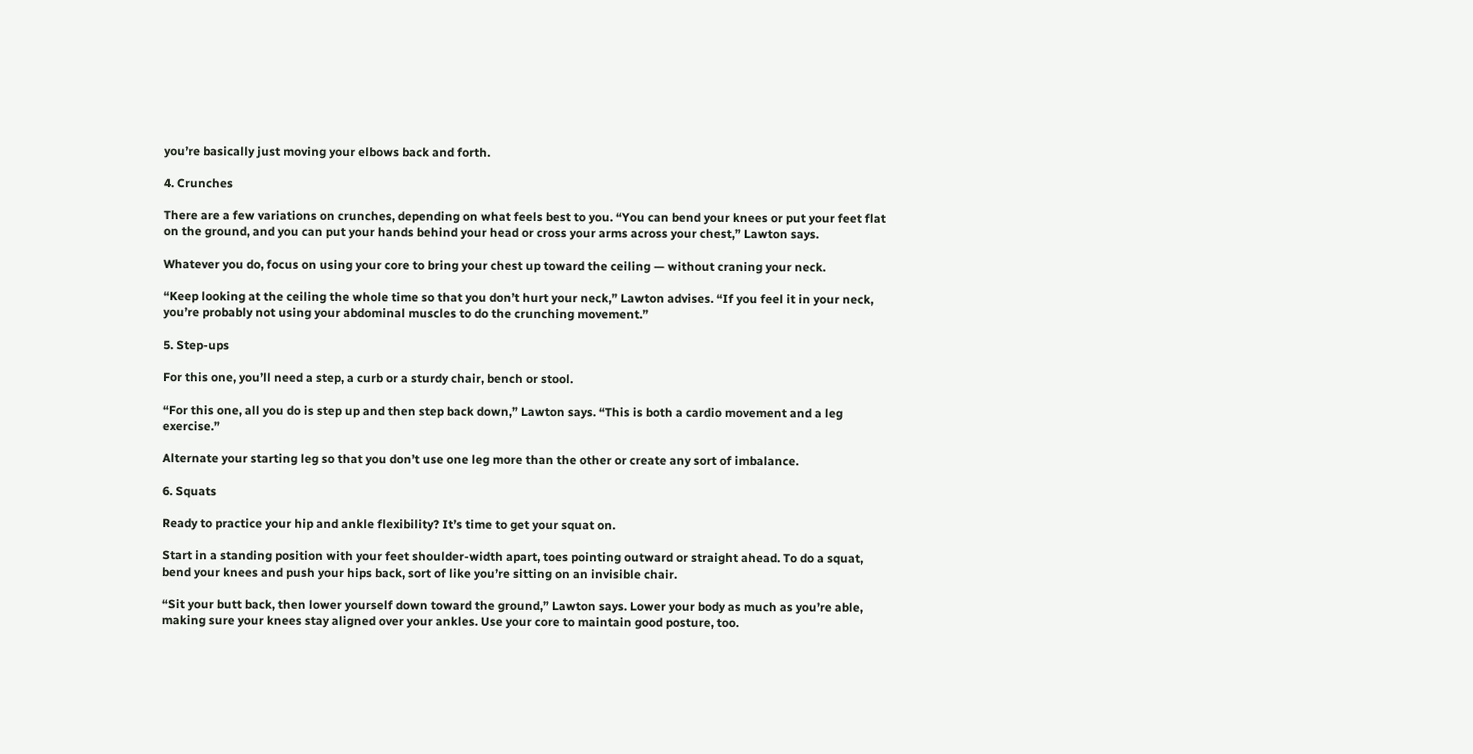you’re basically just moving your elbows back and forth.

4. Crunches

There are a few variations on crunches, depending on what feels best to you. “You can bend your knees or put your feet flat on the ground, and you can put your hands behind your head or cross your arms across your chest,” Lawton says.

Whatever you do, focus on using your core to bring your chest up toward the ceiling — without craning your neck.

“Keep looking at the ceiling the whole time so that you don’t hurt your neck,” Lawton advises. “If you feel it in your neck, you’re probably not using your abdominal muscles to do the crunching movement.”

5. Step-ups

For this one, you’ll need a step, a curb or a sturdy chair, bench or stool.

“For this one, all you do is step up and then step back down,” Lawton says. “This is both a cardio movement and a leg exercise.”

Alternate your starting leg so that you don’t use one leg more than the other or create any sort of imbalance.

6. Squats

Ready to practice your hip and ankle flexibility? It’s time to get your squat on.

Start in a standing position with your feet shoulder-width apart, toes pointing outward or straight ahead. To do a squat, bend your knees and push your hips back, sort of like you’re sitting on an invisible chair.

“Sit your butt back, then lower yourself down toward the ground,” Lawton says. Lower your body as much as you’re able, making sure your knees stay aligned over your ankles. Use your core to maintain good posture, too.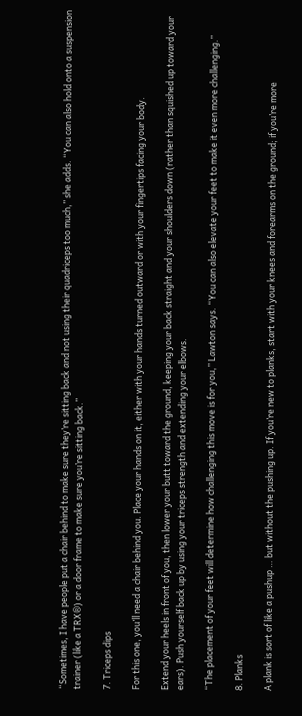“Sometimes, I have people put a chair behind to make sure they’re sitting back and not using their quadriceps too much,” she adds. “You can also hold onto a suspension trainer (like a TRX®) or a door frame to make sure you’re sitting back.”

7. Triceps dips

For this one, you’ll need a chair behind you. Place your hands on it, either with your hands turned outward or with your fingertips facing your body.

Extend your heels in front of you, then lower your butt toward the ground, keeping your back straight and your shoulders down (rather than squished up toward your ears). Push yourself back up by using your triceps strength and extending your elbows.

“The placement of your feet will determine how challenging this move is for you,” Lawton says. “You can also elevate your feet to make it even more challenging.”

8. Planks

A plank is sort of like a pushup … but without the pushing up. If you’re new to planks, start with your knees and forearms on the ground; if you’re more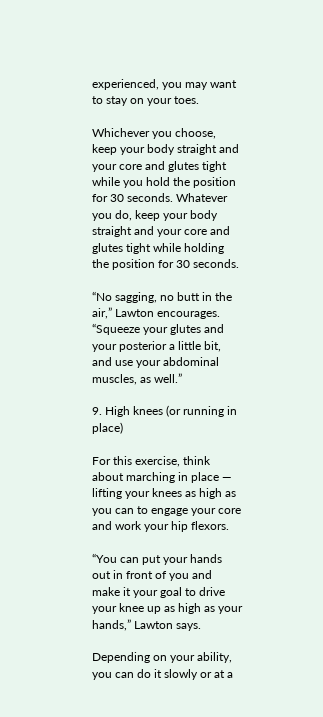experienced, you may want to stay on your toes.

Whichever you choose, keep your body straight and your core and glutes tight while you hold the position for 30 seconds. Whatever you do, keep your body straight and your core and glutes tight while holding the position for 30 seconds.

“No sagging, no butt in the air,” Lawton encourages. “Squeeze your glutes and your posterior a little bit, and use your abdominal muscles, as well.”

9. High knees (or running in place)

For this exercise, think about marching in place — lifting your knees as high as you can to engage your core and work your hip flexors.

“You can put your hands out in front of you and make it your goal to drive your knee up as high as your hands,” Lawton says.

Depending on your ability, you can do it slowly or at a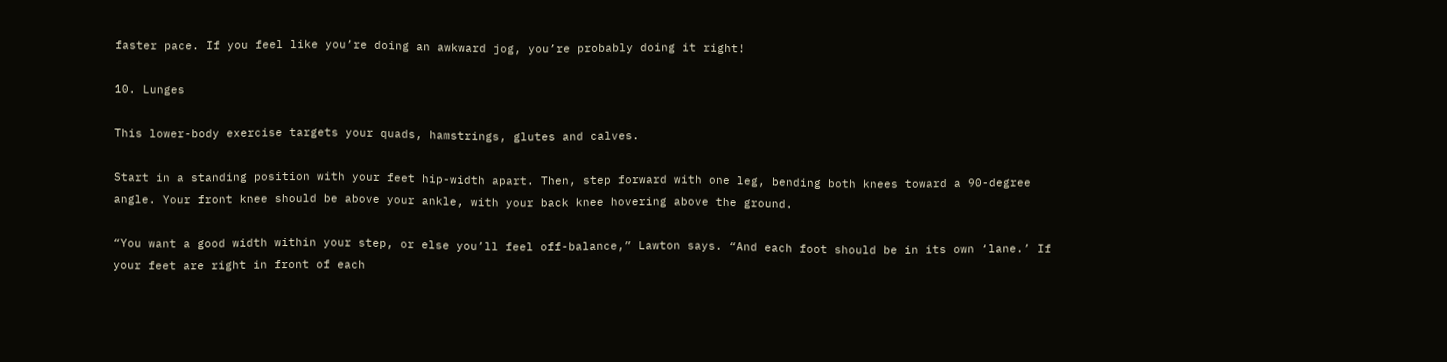faster pace. If you feel like you’re doing an awkward jog, you’re probably doing it right!

10. Lunges

This lower-body exercise targets your quads, hamstrings, glutes and calves.

Start in a standing position with your feet hip-width apart. Then, step forward with one leg, bending both knees toward a 90-degree angle. Your front knee should be above your ankle, with your back knee hovering above the ground.

“You want a good width within your step, or else you’ll feel off-balance,” Lawton says. “And each foot should be in its own ‘lane.’ If your feet are right in front of each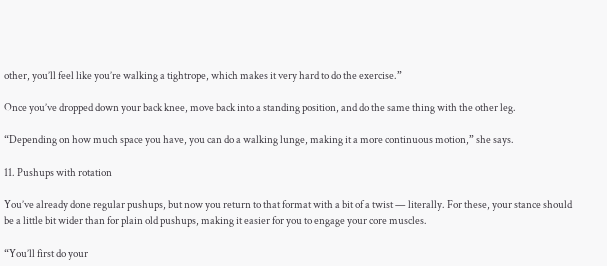other, you’ll feel like you’re walking a tightrope, which makes it very hard to do the exercise.”

Once you’ve dropped down your back knee, move back into a standing position, and do the same thing with the other leg.

“Depending on how much space you have, you can do a walking lunge, making it a more continuous motion,” she says.

11. Pushups with rotation

You’ve already done regular pushups, but now you return to that format with a bit of a twist — literally. For these, your stance should be a little bit wider than for plain old pushups, making it easier for you to engage your core muscles.

“You’ll first do your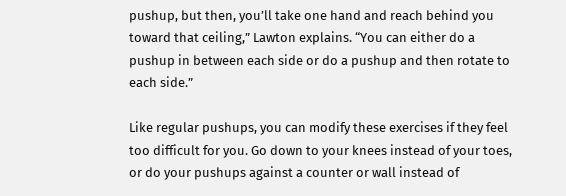pushup, but then, you’ll take one hand and reach behind you toward that ceiling,” Lawton explains. “You can either do a pushup in between each side or do a pushup and then rotate to each side.”

Like regular pushups, you can modify these exercises if they feel too difficult for you. Go down to your knees instead of your toes, or do your pushups against a counter or wall instead of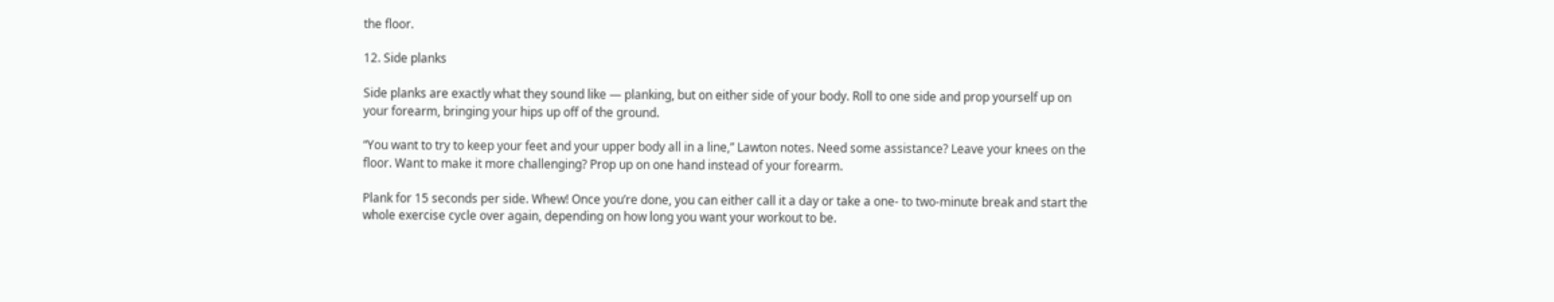the floor.

12. Side planks

Side planks are exactly what they sound like — planking, but on either side of your body. Roll to one side and prop yourself up on your forearm, bringing your hips up off of the ground.

“You want to try to keep your feet and your upper body all in a line,” Lawton notes. Need some assistance? Leave your knees on the floor. Want to make it more challenging? Prop up on one hand instead of your forearm.

Plank for 15 seconds per side. Whew! Once you’re done, you can either call it a day or take a one- to two-minute break and start the whole exercise cycle over again, depending on how long you want your workout to be.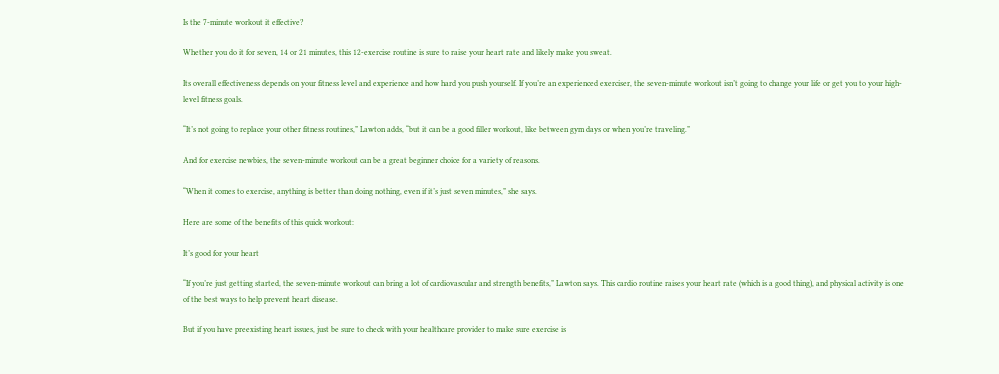Is the 7-minute workout it effective?

Whether you do it for seven, 14 or 21 minutes, this 12-exercise routine is sure to raise your heart rate and likely make you sweat.

Its overall effectiveness depends on your fitness level and experience and how hard you push yourself. If you’re an experienced exerciser, the seven-minute workout isn’t going to change your life or get you to your high-level fitness goals.

“It’s not going to replace your other fitness routines,” Lawton adds, “but it can be a good filler workout, like between gym days or when you’re traveling.”

And for exercise newbies, the seven-minute workout can be a great beginner choice for a variety of reasons.

“When it comes to exercise, anything is better than doing nothing, even if it’s just seven minutes,” she says.

Here are some of the benefits of this quick workout:

It’s good for your heart

“If you’re just getting started, the seven-minute workout can bring a lot of cardiovascular and strength benefits,” Lawton says. This cardio routine raises your heart rate (which is a good thing), and physical activity is one of the best ways to help prevent heart disease.

But if you have preexisting heart issues, just be sure to check with your healthcare provider to make sure exercise is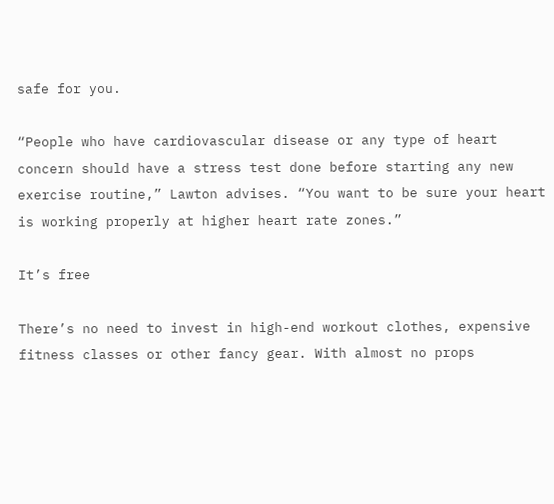safe for you.

“People who have cardiovascular disease or any type of heart concern should have a stress test done before starting any new exercise routine,” Lawton advises. “You want to be sure your heart is working properly at higher heart rate zones.”

It’s free

There’s no need to invest in high-end workout clothes, expensive fitness classes or other fancy gear. With almost no props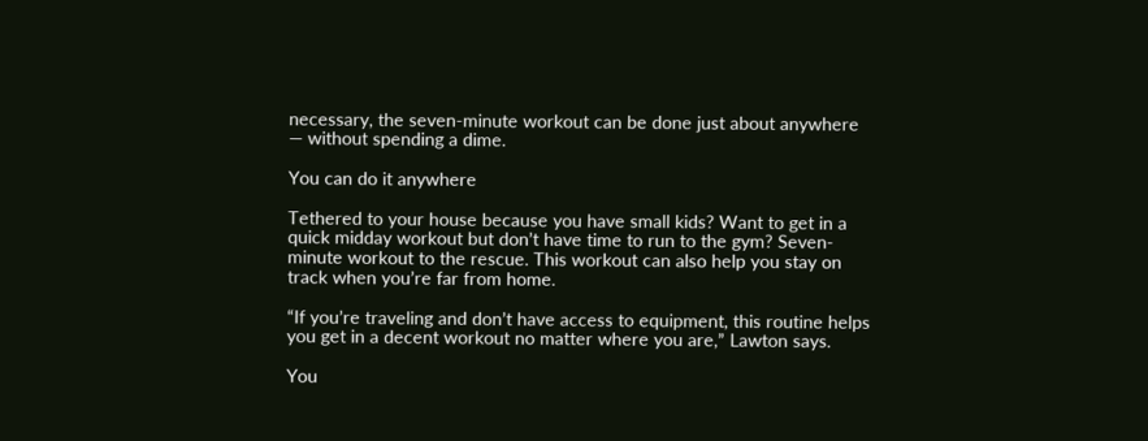necessary, the seven-minute workout can be done just about anywhere — without spending a dime.

You can do it anywhere

Tethered to your house because you have small kids? Want to get in a quick midday workout but don’t have time to run to the gym? Seven-minute workout to the rescue. This workout can also help you stay on track when you’re far from home.

“If you’re traveling and don’t have access to equipment, this routine helps you get in a decent workout no matter where you are,” Lawton says.

You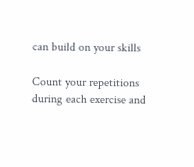can build on your skills

Count your repetitions during each exercise and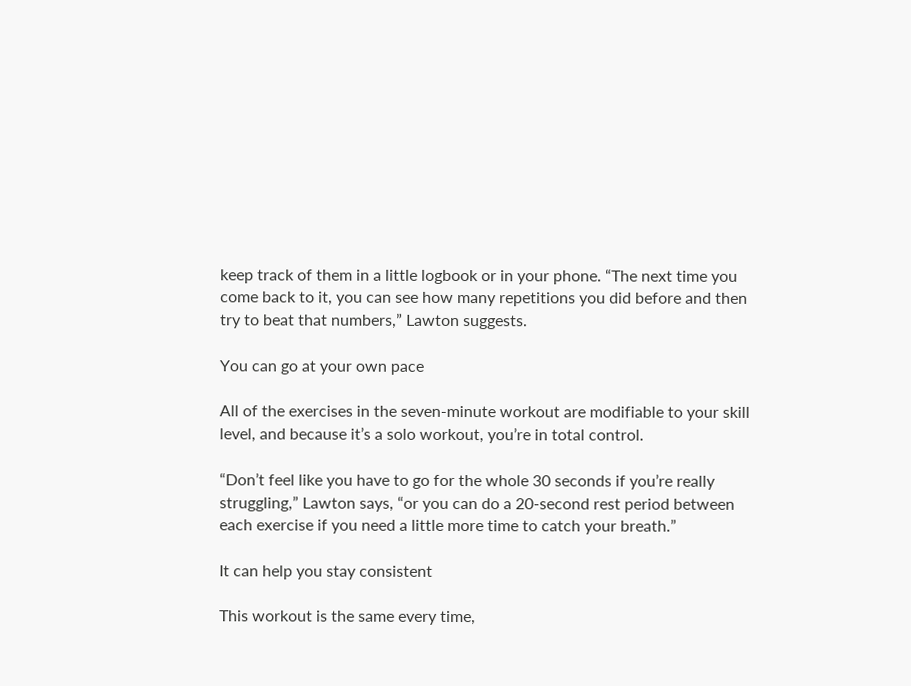keep track of them in a little logbook or in your phone. “The next time you come back to it, you can see how many repetitions you did before and then try to beat that numbers,” Lawton suggests.

You can go at your own pace

All of the exercises in the seven-minute workout are modifiable to your skill level, and because it’s a solo workout, you’re in total control.

“Don’t feel like you have to go for the whole 30 seconds if you’re really struggling,” Lawton says, “or you can do a 20-second rest period between each exercise if you need a little more time to catch your breath.”

It can help you stay consistent

This workout is the same every time,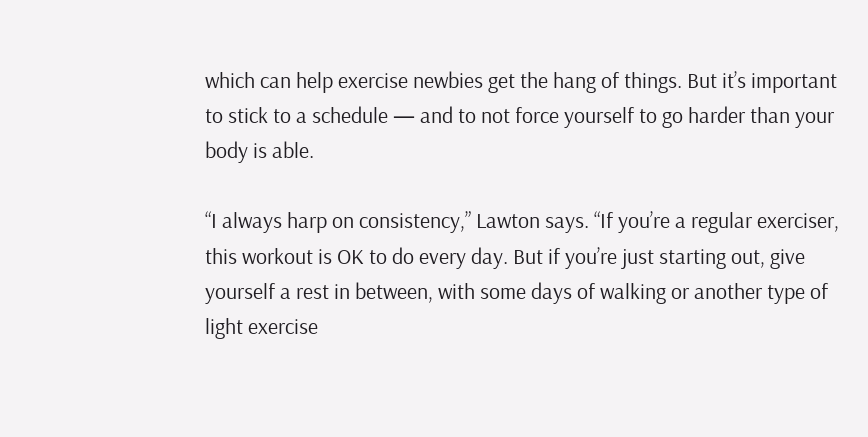which can help exercise newbies get the hang of things. But it’s important to stick to a schedule — and to not force yourself to go harder than your body is able.

“I always harp on consistency,” Lawton says. “If you’re a regular exerciser, this workout is OK to do every day. But if you’re just starting out, give yourself a rest in between, with some days of walking or another type of light exercise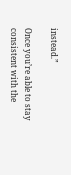instead.”

Once you’re able to stay consistent with the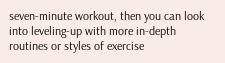seven-minute workout, then you can look into leveling-up with more in-depth routines or styles of exercise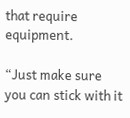that require equipment.

“Just make sure you can stick with it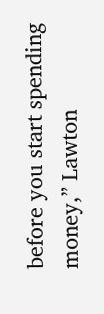before you start spending money,” Lawton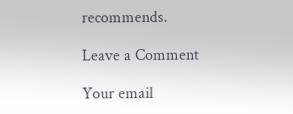recommends.

Leave a Comment

Your email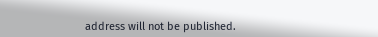address will not be published.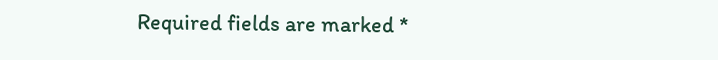Required fields are marked *